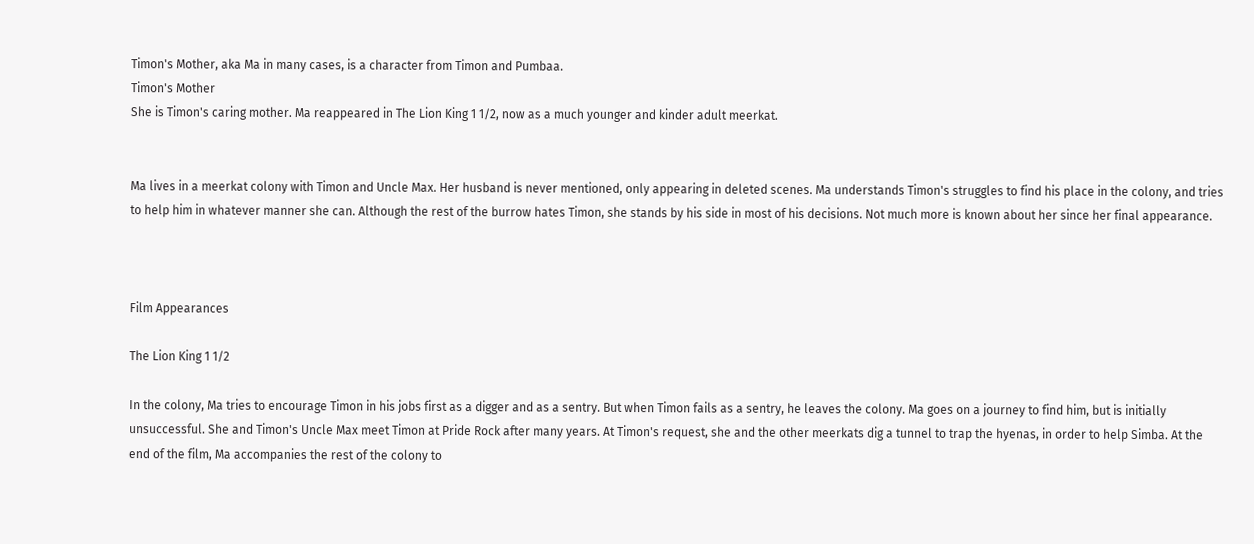Timon's Mother, aka Ma in many cases, is a character from Timon and Pumbaa.
Timon's Mother
She is Timon's caring mother. Ma reappeared in The Lion King 1 1/2, now as a much younger and kinder adult meerkat.


Ma lives in a meerkat colony with Timon and Uncle Max. Her husband is never mentioned, only appearing in deleted scenes. Ma understands Timon's struggles to find his place in the colony, and tries to help him in whatever manner she can. Although the rest of the burrow hates Timon, she stands by his side in most of his decisions. Not much more is known about her since her final appearance.



Film Appearances

The Lion King 1 1/2

In the colony, Ma tries to encourage Timon in his jobs first as a digger and as a sentry. But when Timon fails as a sentry, he leaves the colony. Ma goes on a journey to find him, but is initially unsuccessful. She and Timon's Uncle Max meet Timon at Pride Rock after many years. At Timon's request, she and the other meerkats dig a tunnel to trap the hyenas, in order to help Simba. At the end of the film, Ma accompanies the rest of the colony to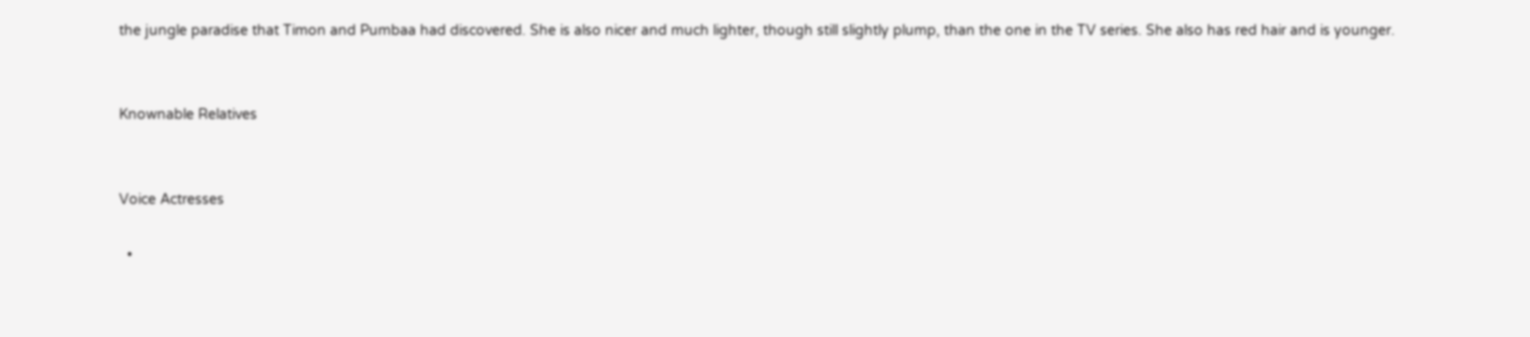the jungle paradise that Timon and Pumbaa had discovered. She is also nicer and much lighter, though still slightly plump, than the one in the TV series. She also has red hair and is younger.


Knownable Relatives


Voice Actresses

  •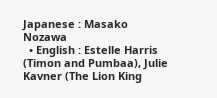Japanese : Masako Nozawa
  • English : Estelle Harris (Timon and Pumbaa), Julie Kavner (The Lion King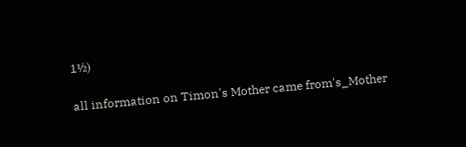1½)

all information on Timon's Mother came from's_Mother